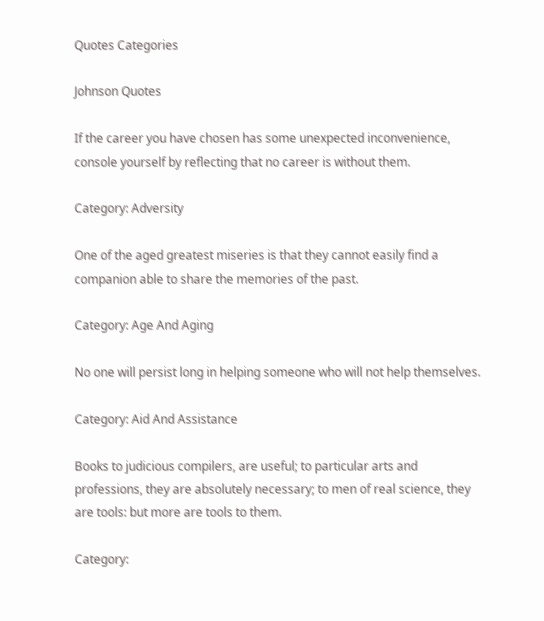Quotes Categories

Johnson Quotes

If the career you have chosen has some unexpected inconvenience, console yourself by reflecting that no career is without them.

Category: Adversity

One of the aged greatest miseries is that they cannot easily find a companion able to share the memories of the past.

Category: Age And Aging

No one will persist long in helping someone who will not help themselves.

Category: Aid And Assistance

Books to judicious compilers, are useful; to particular arts and professions, they are absolutely necessary; to men of real science, they are tools: but more are tools to them.

Category: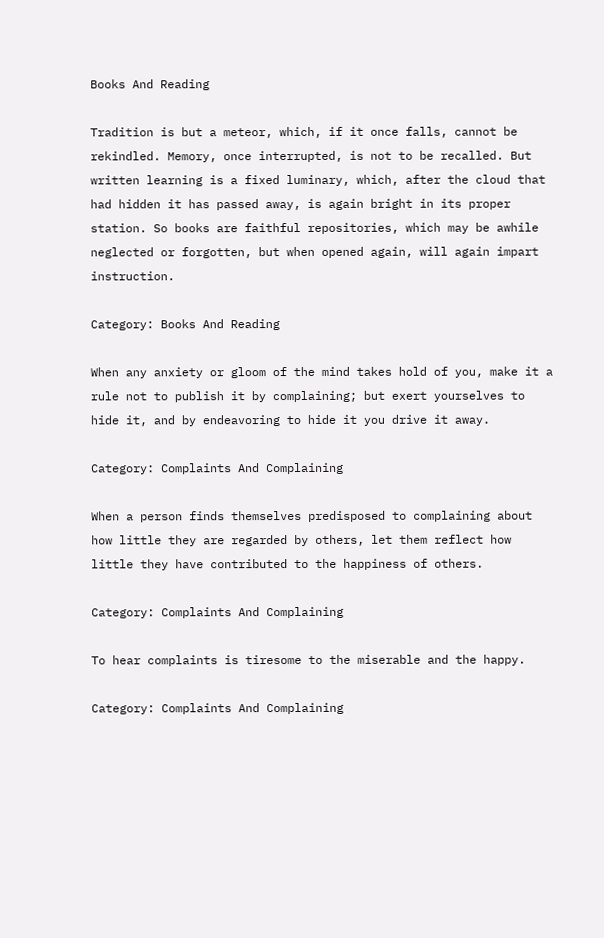Books And Reading

Tradition is but a meteor, which, if it once falls, cannot be rekindled. Memory, once interrupted, is not to be recalled. But written learning is a fixed luminary, which, after the cloud that had hidden it has passed away, is again bright in its proper station. So books are faithful repositories, which may be awhile neglected or forgotten, but when opened again, will again impart instruction.

Category: Books And Reading

When any anxiety or gloom of the mind takes hold of you, make it a rule not to publish it by complaining; but exert yourselves to hide it, and by endeavoring to hide it you drive it away.

Category: Complaints And Complaining

When a person finds themselves predisposed to complaining about how little they are regarded by others, let them reflect how little they have contributed to the happiness of others.

Category: Complaints And Complaining

To hear complaints is tiresome to the miserable and the happy.

Category: Complaints And Complaining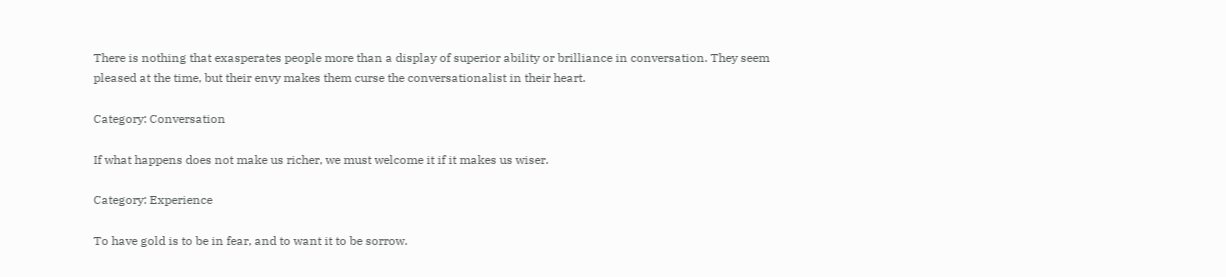There is nothing that exasperates people more than a display of superior ability or brilliance in conversation. They seem pleased at the time, but their envy makes them curse the conversationalist in their heart.

Category: Conversation

If what happens does not make us richer, we must welcome it if it makes us wiser.

Category: Experience

To have gold is to be in fear, and to want it to be sorrow.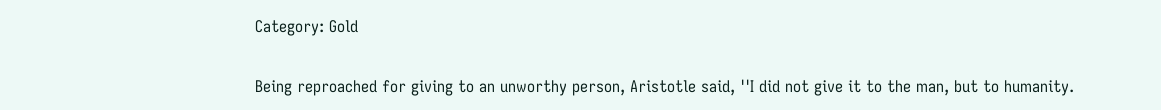Category: Gold

Being reproached for giving to an unworthy person, Aristotle said, ''I did not give it to the man, but to humanity.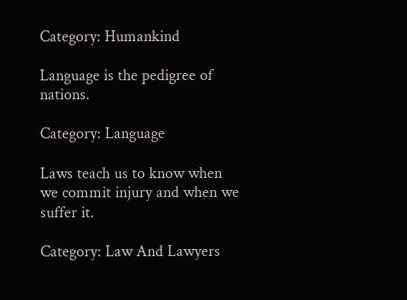Category: Humankind

Language is the pedigree of nations.

Category: Language

Laws teach us to know when we commit injury and when we suffer it.

Category: Law And Lawyers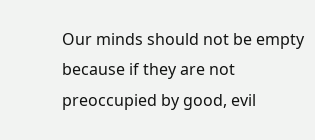Our minds should not be empty because if they are not preoccupied by good, evil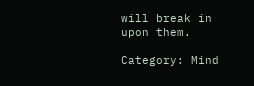will break in upon them.

Category: Mind